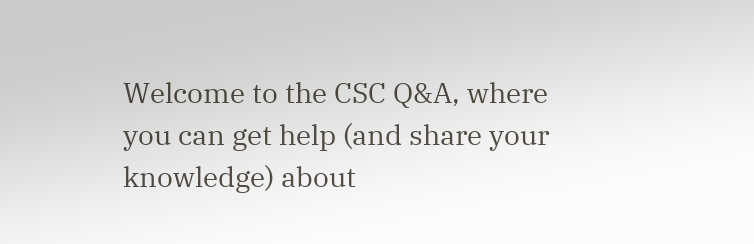Welcome to the CSC Q&A, where you can get help (and share your knowledge) about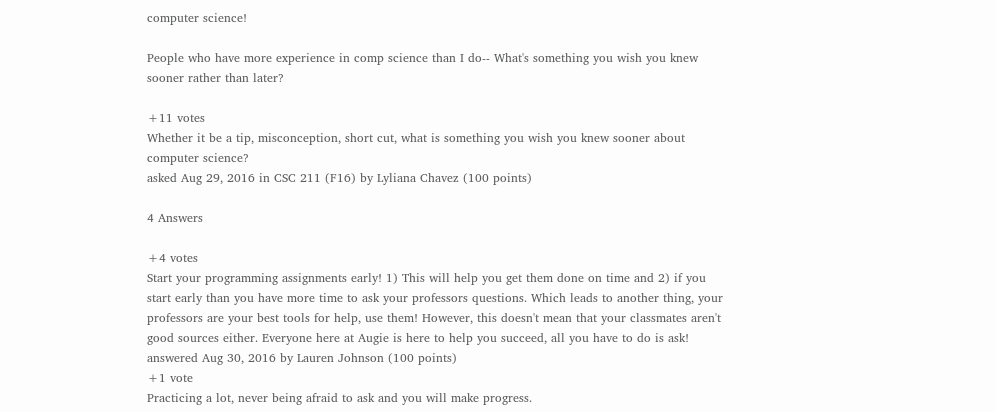computer science!

People who have more experience in comp science than I do-- What's something you wish you knew sooner rather than later?

+11 votes
Whether it be a tip, misconception, short cut, what is something you wish you knew sooner about computer science?
asked Aug 29, 2016 in CSC 211 (F16) by Lyliana Chavez (100 points)

4 Answers

+4 votes
Start your programming assignments early! 1) This will help you get them done on time and 2) if you start early than you have more time to ask your professors questions. Which leads to another thing, your professors are your best tools for help, use them! However, this doesn't mean that your classmates aren't good sources either. Everyone here at Augie is here to help you succeed, all you have to do is ask!
answered Aug 30, 2016 by Lauren Johnson (100 points)
+1 vote
Practicing a lot, never being afraid to ask and you will make progress.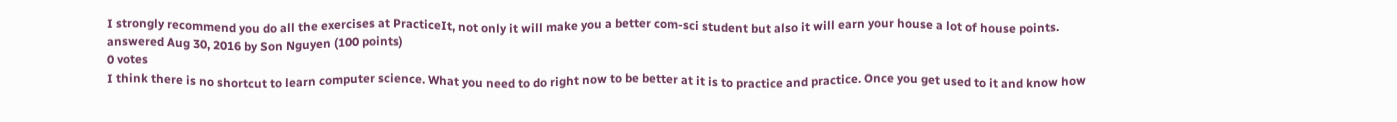I strongly recommend you do all the exercises at PracticeIt, not only it will make you a better com-sci student but also it will earn your house a lot of house points.
answered Aug 30, 2016 by Son Nguyen (100 points)
0 votes
I think there is no shortcut to learn computer science. What you need to do right now to be better at it is to practice and practice. Once you get used to it and know how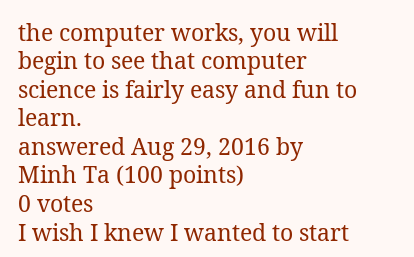the computer works, you will begin to see that computer science is fairly easy and fun to learn.
answered Aug 29, 2016 by Minh Ta (100 points)
0 votes
I wish I knew I wanted to start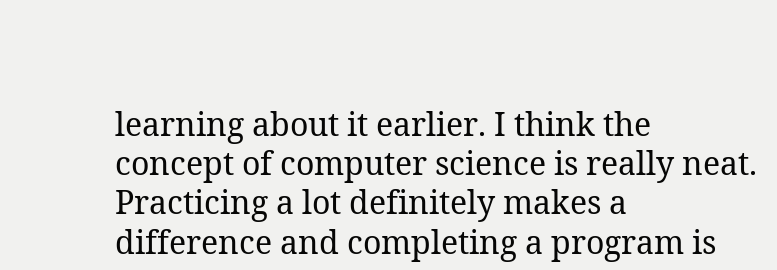learning about it earlier. I think the concept of computer science is really neat. Practicing a lot definitely makes a difference and completing a program is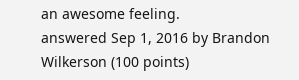an awesome feeling.
answered Sep 1, 2016 by Brandon Wilkerson (100 points)